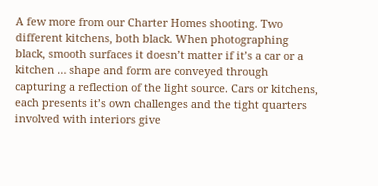A few more from our Charter Homes shooting. Two different kitchens, both black. When photographing black, smooth surfaces it doesn’t matter if it’s a car or a kitchen … shape and form are conveyed through capturing a reflection of the light source. Cars or kitchens, each presents it’s own challenges and the tight quarters involved with interiors give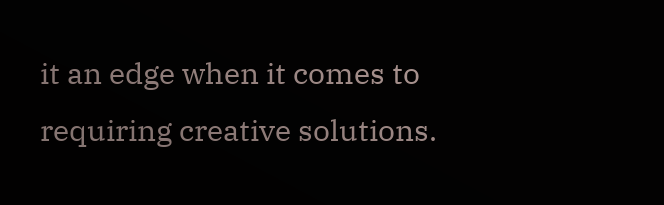it an edge when it comes to requiring creative solutions.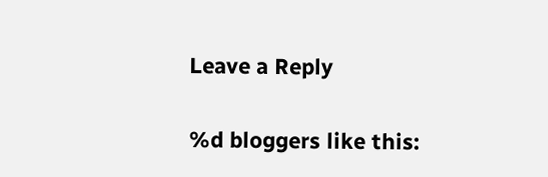Leave a Reply

%d bloggers like this: